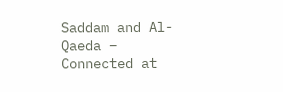Saddam and Al-Qaeda – Connected at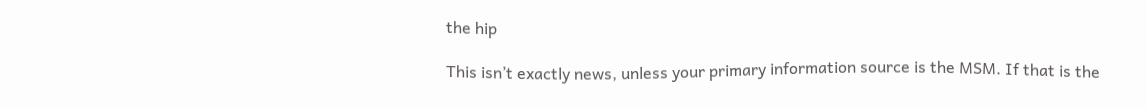the hip

This isn’t exactly news, unless your primary information source is the MSM. If that is the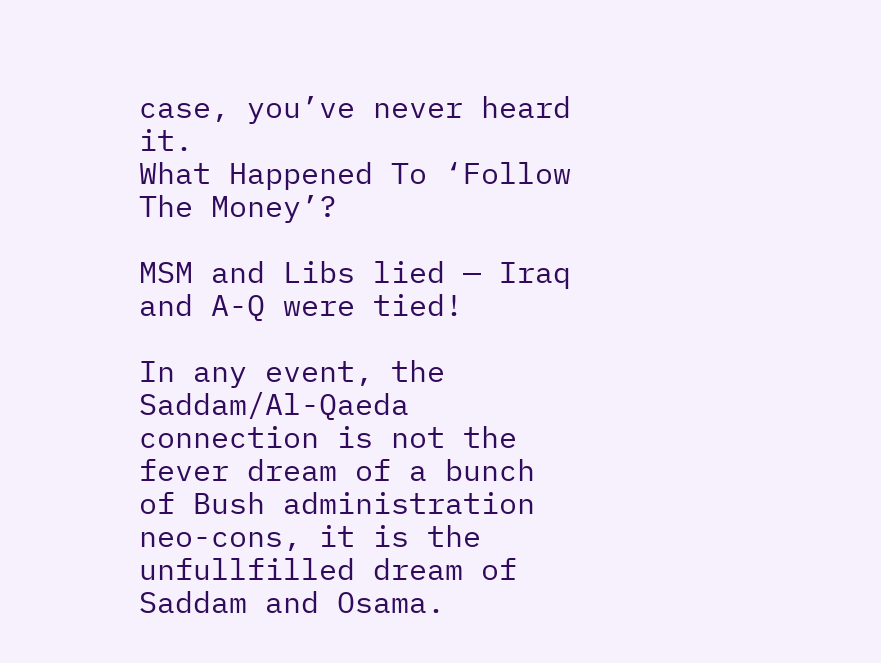case, you’ve never heard it.
What Happened To ‘Follow The Money’?

MSM and Libs lied — Iraq and A-Q were tied!

In any event, the Saddam/Al-Qaeda connection is not the fever dream of a bunch of Bush administration neo-cons, it is the unfullfilled dream of Saddam and Osama.